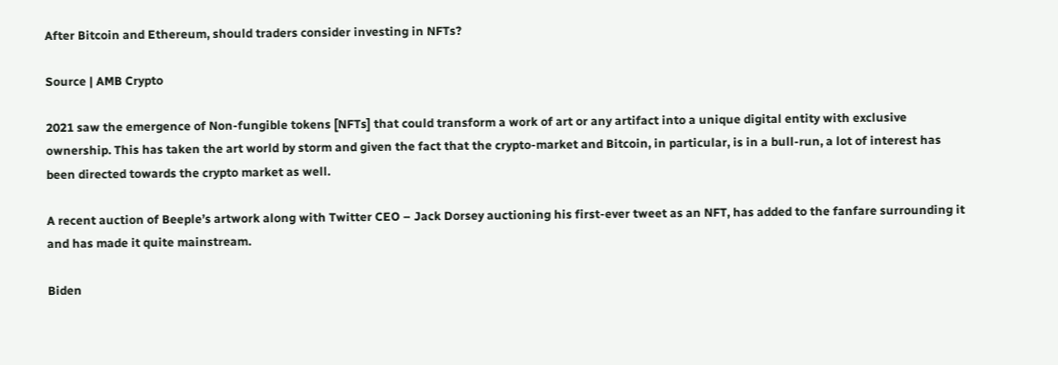After Bitcoin and Ethereum, should traders consider investing in NFTs?

Source | AMB Crypto

2021 saw the emergence of Non-fungible tokens [NFTs] that could transform a work of art or any artifact into a unique digital entity with exclusive ownership. This has taken the art world by storm and given the fact that the crypto-market and Bitcoin, in particular, is in a bull-run, a lot of interest has been directed towards the crypto market as well.

A recent auction of Beeple’s artwork along with Twitter CEO – Jack Dorsey auctioning his first-ever tweet as an NFT, has added to the fanfare surrounding it and has made it quite mainstream.

Biden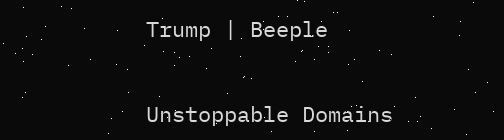Trump | Beeple


Unstoppable Domains